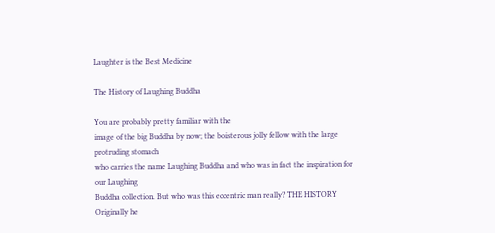Laughter is the Best Medicine

The History of Laughing Buddha

You are probably pretty familiar with the
image of the big Buddha by now; the boisterous jolly fellow with the large protruding stomach
who carries the name Laughing Buddha and who was in fact the inspiration for our Laughing
Buddha collection. But who was this eccentric man really? THE HISTORY
Originally he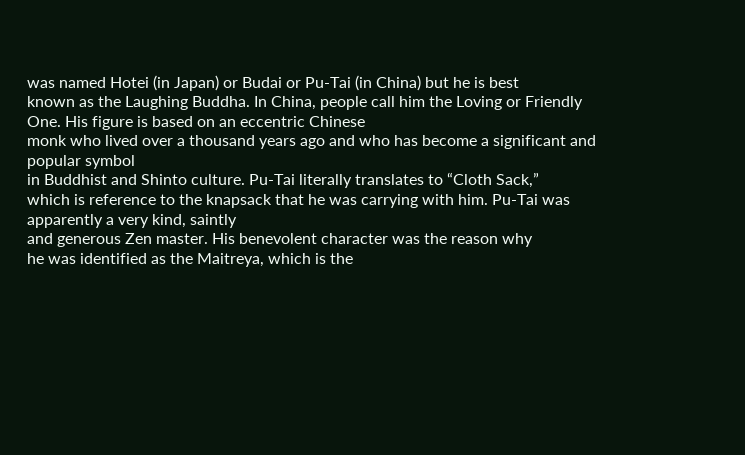was named Hotei (in Japan) or Budai or Pu-Tai (in China) but he is best
known as the Laughing Buddha. In China, people call him the Loving or Friendly
One. His figure is based on an eccentric Chinese
monk who lived over a thousand years ago and who has become a significant and popular symbol
in Buddhist and Shinto culture. Pu-Tai literally translates to “Cloth Sack,”
which is reference to the knapsack that he was carrying with him. Pu-Tai was apparently a very kind, saintly
and generous Zen master. His benevolent character was the reason why
he was identified as the Maitreya, which is the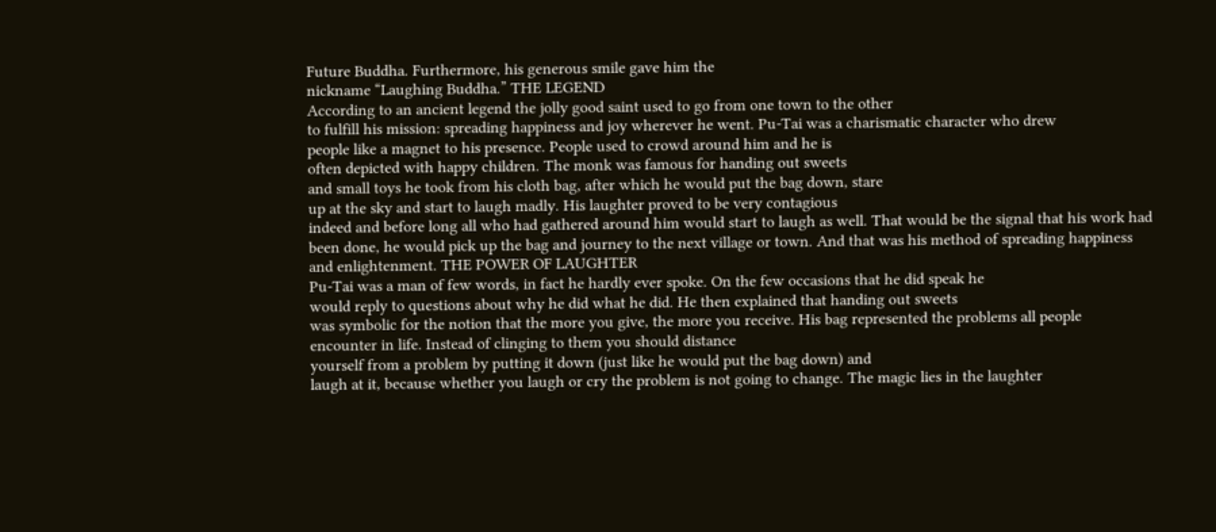Future Buddha. Furthermore, his generous smile gave him the
nickname “Laughing Buddha.” THE LEGEND
According to an ancient legend the jolly good saint used to go from one town to the other
to fulfill his mission: spreading happiness and joy wherever he went. Pu-Tai was a charismatic character who drew
people like a magnet to his presence. People used to crowd around him and he is
often depicted with happy children. The monk was famous for handing out sweets
and small toys he took from his cloth bag, after which he would put the bag down, stare
up at the sky and start to laugh madly. His laughter proved to be very contagious
indeed and before long all who had gathered around him would start to laugh as well. That would be the signal that his work had
been done, he would pick up the bag and journey to the next village or town. And that was his method of spreading happiness
and enlightenment. THE POWER OF LAUGHTER
Pu-Tai was a man of few words, in fact he hardly ever spoke. On the few occasions that he did speak he
would reply to questions about why he did what he did. He then explained that handing out sweets
was symbolic for the notion that the more you give, the more you receive. His bag represented the problems all people
encounter in life. Instead of clinging to them you should distance
yourself from a problem by putting it down (just like he would put the bag down) and
laugh at it, because whether you laugh or cry the problem is not going to change. The magic lies in the laughter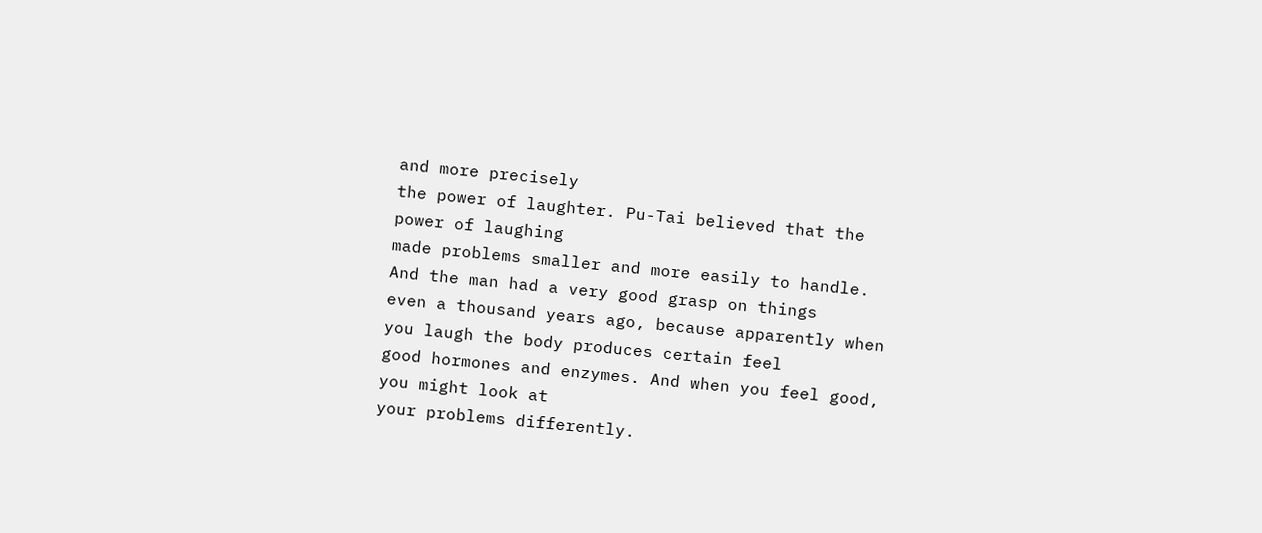and more precisely
the power of laughter. Pu-Tai believed that the power of laughing
made problems smaller and more easily to handle. And the man had a very good grasp on things
even a thousand years ago, because apparently when you laugh the body produces certain feel
good hormones and enzymes. And when you feel good, you might look at
your problems differently.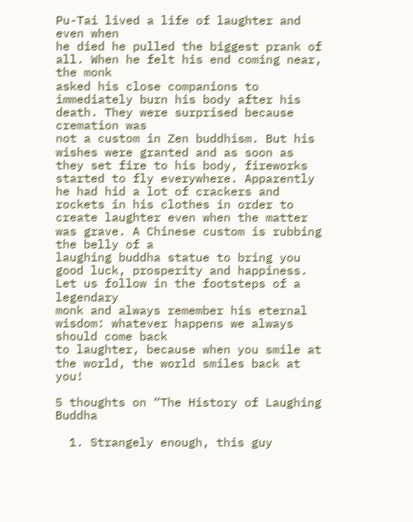Pu-Tai lived a life of laughter and even when
he died he pulled the biggest prank of all. When he felt his end coming near, the monk
asked his close companions to immediately burn his body after his death. They were surprised because cremation was
not a custom in Zen buddhism. But his wishes were granted and as soon as
they set fire to his body, fireworks started to fly everywhere. Apparently he had hid a lot of crackers and
rockets in his clothes in order to create laughter even when the matter was grave. A Chinese custom is rubbing the belly of a
laughing buddha statue to bring you good luck, prosperity and happiness. Let us follow in the footsteps of a legendary
monk and always remember his eternal wisdom: whatever happens we always should come back
to laughter, because when you smile at the world, the world smiles back at you!

5 thoughts on “The History of Laughing Buddha

  1. Strangely enough, this guy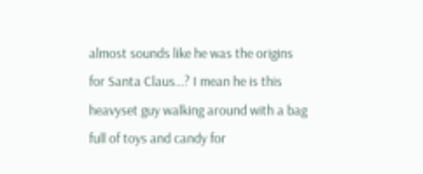almost sounds like he was the origins for Santa Claus…? I mean he is this heavyset guy walking around with a bag full of toys and candy for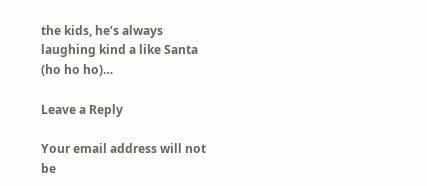the kids, he’s always laughing kind a like Santa (ho ho ho)…

Leave a Reply

Your email address will not be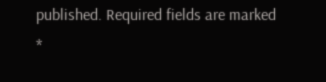published. Required fields are marked *